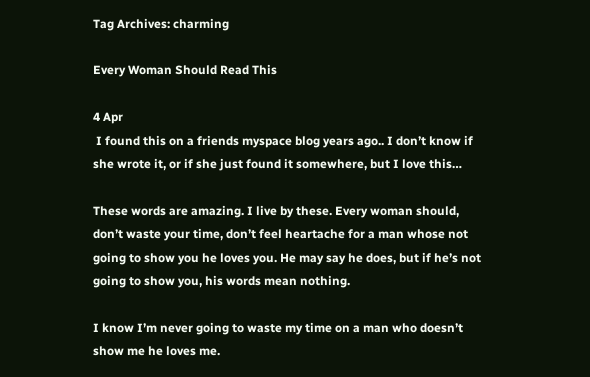Tag Archives: charming

Every Woman Should Read This

4 Apr
 I found this on a friends myspace blog years ago.. I don’t know if she wrote it, or if she just found it somewhere, but I love this…

These words are amazing. I live by these. Every woman should, don’t waste your time, don’t feel heartache for a man whose not going to show you he loves you. He may say he does, but if he’s not going to show you, his words mean nothing.

I know I’m never going to waste my time on a man who doesn’t show me he loves me.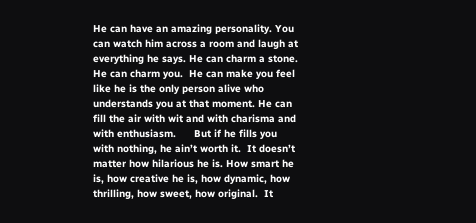He can have an amazing personality. You can watch him across a room and laugh at everything he says. He can charm a stone.  He can charm you.  He can make you feel like he is the only person alive who understands you at that moment. He can fill the air with wit and with charisma and with enthusiasm.      But if he fills you with nothing, he ain’t worth it.  It doesn’t matter how hilarious he is. How smart he is, how creative he is, how dynamic, how thrilling, how sweet, how original.  It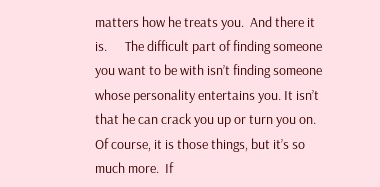matters how he treats you.  And there it is.      The difficult part of finding someone you want to be with isn’t finding someone whose personality entertains you. It isn’t that he can crack you up or turn you on. Of course, it is those things, but it’s so much more.  If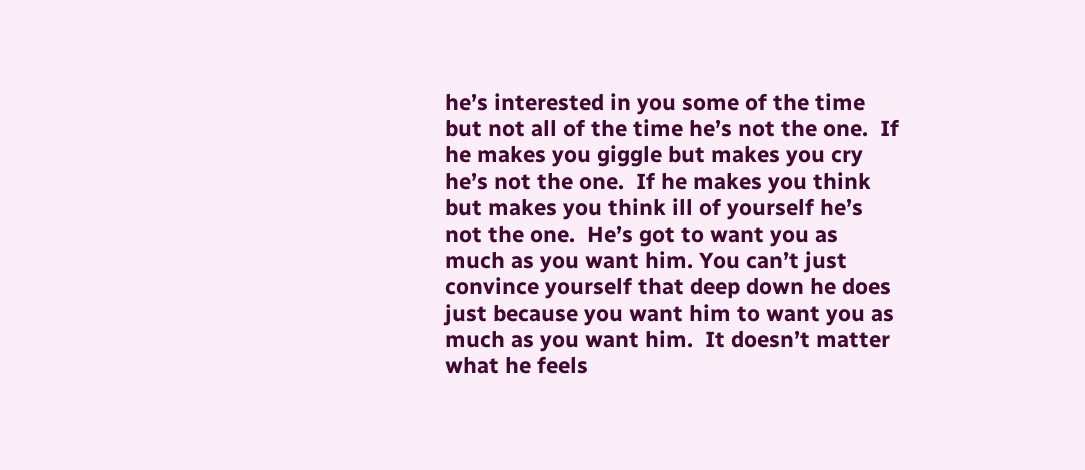he’s interested in you some of the time but not all of the time he’s not the one.  If he makes you giggle but makes you cry he’s not the one.  If he makes you think but makes you think ill of yourself he’s not the one.  He’s got to want you as much as you want him. You can’t just convince yourself that deep down he does just because you want him to want you as much as you want him.  It doesn’t matter what he feels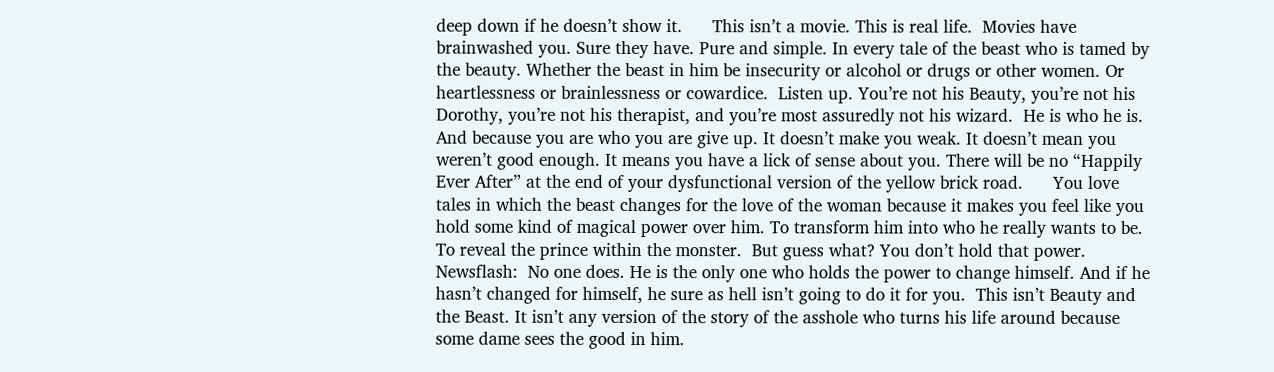deep down if he doesn’t show it.      This isn’t a movie. This is real life.  Movies have brainwashed you. Sure they have. Pure and simple. In every tale of the beast who is tamed by the beauty. Whether the beast in him be insecurity or alcohol or drugs or other women. Or heartlessness or brainlessness or cowardice.  Listen up. You’re not his Beauty, you’re not his Dorothy, you’re not his therapist, and you’re most assuredly not his wizard.  He is who he is. And because you are who you are give up. It doesn’t make you weak. It doesn’t mean you weren’t good enough. It means you have a lick of sense about you. There will be no “Happily Ever After” at the end of your dysfunctional version of the yellow brick road.      You love tales in which the beast changes for the love of the woman because it makes you feel like you hold some kind of magical power over him. To transform him into who he really wants to be. To reveal the prince within the monster.  But guess what? You don’t hold that power. Newsflash:  No one does. He is the only one who holds the power to change himself. And if he hasn’t changed for himself, he sure as hell isn’t going to do it for you.  This isn’t Beauty and the Beast. It isn’t any version of the story of the asshole who turns his life around because some dame sees the good in him.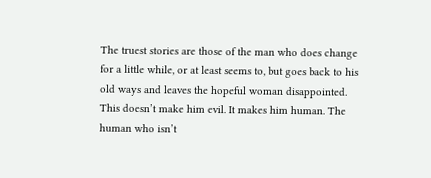The truest stories are those of the man who does change for a little while, or at least seems to, but goes back to his old ways and leaves the hopeful woman disappointed. This doesn’t make him evil. It makes him human. The human who isn’t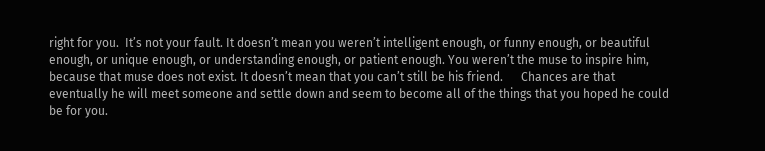right for you.  It’s not your fault. It doesn’t mean you weren’t intelligent enough, or funny enough, or beautiful enough, or unique enough, or understanding enough, or patient enough. You weren’t the muse to inspire him, because that muse does not exist. It doesn’t mean that you can’t still be his friend.      Chances are that eventually he will meet someone and settle down and seem to become all of the things that you hoped he could be for you.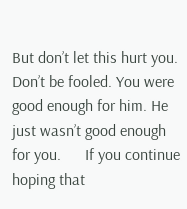But don’t let this hurt you. Don’t be fooled. You were good enough for him. He just wasn’t good enough for you.      If you continue hoping that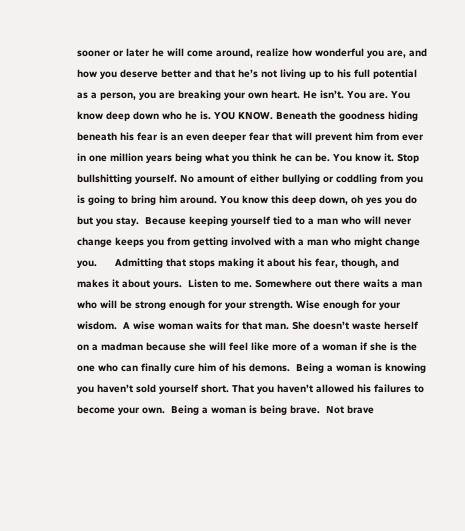sooner or later he will come around, realize how wonderful you are, and how you deserve better and that he’s not living up to his full potential as a person, you are breaking your own heart. He isn’t. You are. You know deep down who he is. YOU KNOW. Beneath the goodness hiding beneath his fear is an even deeper fear that will prevent him from ever in one million years being what you think he can be. You know it. Stop bullshitting yourself. No amount of either bullying or coddling from you is going to bring him around. You know this deep down, oh yes you do but you stay.  Because keeping yourself tied to a man who will never change keeps you from getting involved with a man who might change you.      Admitting that stops making it about his fear, though, and makes it about yours.  Listen to me. Somewhere out there waits a man who will be strong enough for your strength. Wise enough for your wisdom.  A wise woman waits for that man. She doesn’t waste herself on a madman because she will feel like more of a woman if she is the one who can finally cure him of his demons.  Being a woman is knowing you haven’t sold yourself short. That you haven’t allowed his failures to become your own.  Being a woman is being brave.  Not brave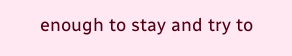enough to stay and try to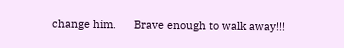change him.      Brave enough to walk away!!!